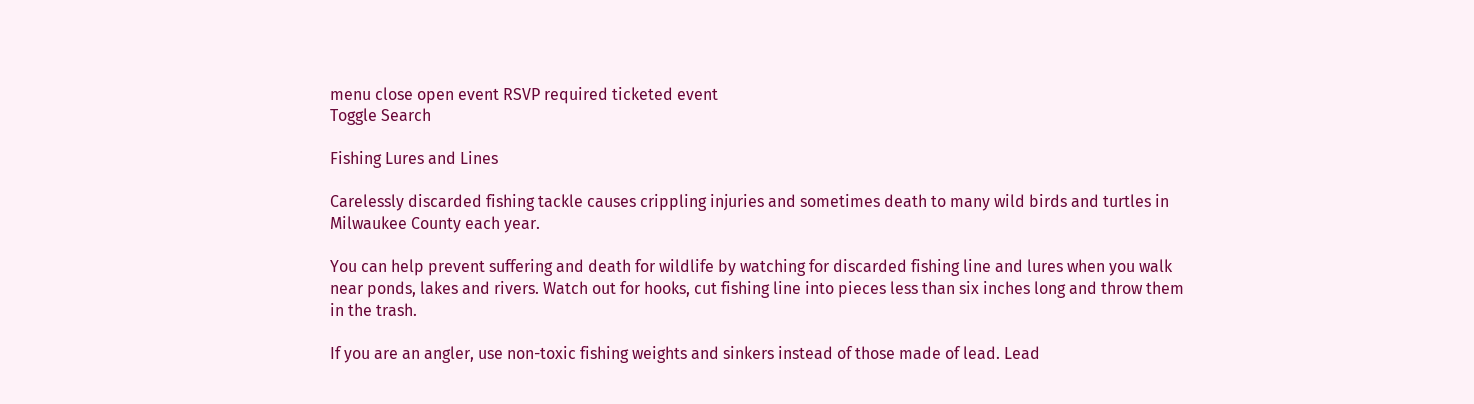menu close open event RSVP required ticketed event
Toggle Search

Fishing Lures and Lines

Carelessly discarded fishing tackle causes crippling injuries and sometimes death to many wild birds and turtles in Milwaukee County each year.

You can help prevent suffering and death for wildlife by watching for discarded fishing line and lures when you walk near ponds, lakes and rivers. Watch out for hooks, cut fishing line into pieces less than six inches long and throw them in the trash.

If you are an angler, use non-toxic fishing weights and sinkers instead of those made of lead. Lead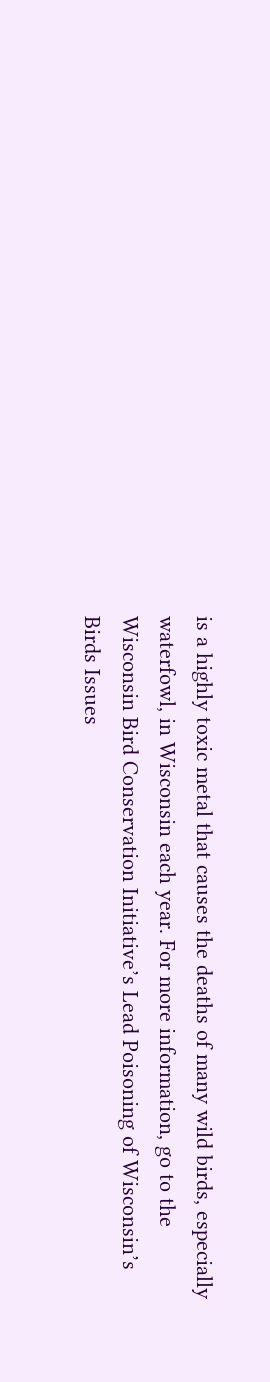is a highly toxic metal that causes the deaths of many wild birds, especially waterfowl, in Wisconsin each year. For more information, go to the Wisconsin Bird Conservation Initiative’s Lead Poisoning of Wisconsin’s Birds Issues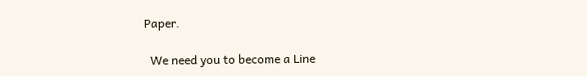Paper.

  We need you to become a Line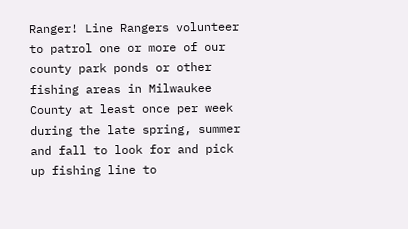Ranger! Line Rangers volunteer to patrol one or more of our county park ponds or other fishing areas in Milwaukee County at least once per week during the late spring, summer and fall to look for and pick up fishing line to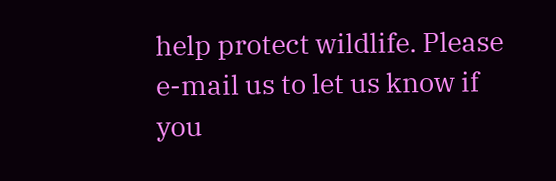help protect wildlife. Please e-mail us to let us know if you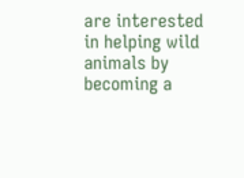are interested in helping wild animals by becoming a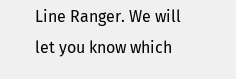Line Ranger. We will let you know which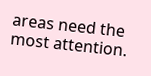areas need the most attention.